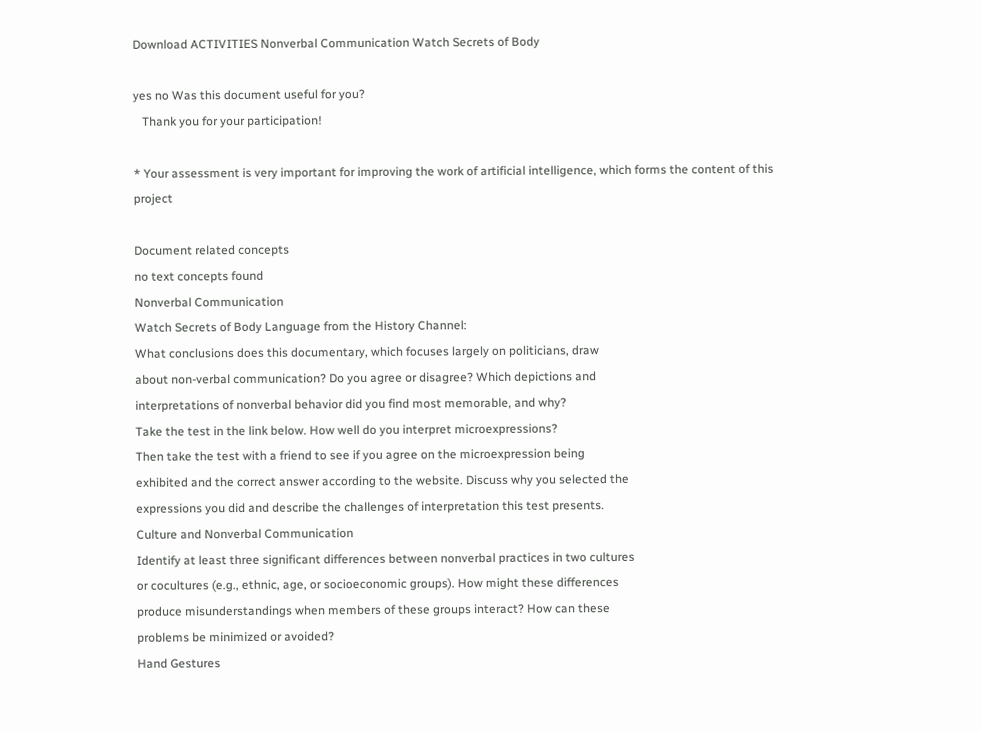Download ACTIVITIES Nonverbal Communication Watch Secrets of Body

yes no Was this document useful for you?
   Thank you for your participation!

* Your assessment is very important for improving the work of artificial intelligence, which forms the content of this project

Document related concepts
no text concepts found
Nonverbal Communication
Watch Secrets of Body Language from the History Channel:
What conclusions does this documentary, which focuses largely on politicians, draw
about non-verbal communication? Do you agree or disagree? Which depictions and
interpretations of nonverbal behavior did you find most memorable, and why?
Take the test in the link below. How well do you interpret microexpressions?
Then take the test with a friend to see if you agree on the microexpression being
exhibited and the correct answer according to the website. Discuss why you selected the
expressions you did and describe the challenges of interpretation this test presents.
Culture and Nonverbal Communication
Identify at least three significant differences between nonverbal practices in two cultures
or cocultures (e.g., ethnic, age, or socioeconomic groups). How might these differences
produce misunderstandings when members of these groups interact? How can these
problems be minimized or avoided?
Hand Gestures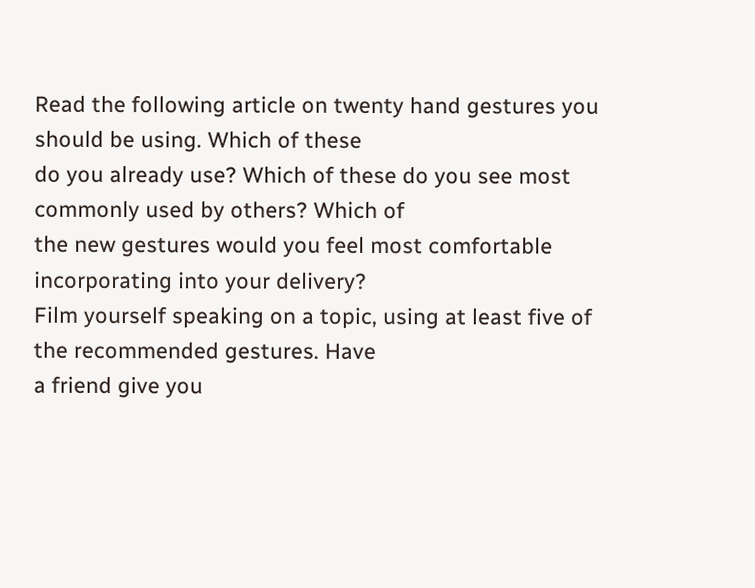Read the following article on twenty hand gestures you should be using. Which of these
do you already use? Which of these do you see most commonly used by others? Which of
the new gestures would you feel most comfortable incorporating into your delivery?
Film yourself speaking on a topic, using at least five of the recommended gestures. Have
a friend give you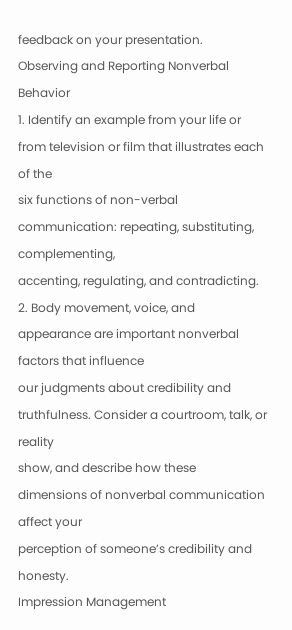feedback on your presentation.
Observing and Reporting Nonverbal Behavior
1. Identify an example from your life or from television or film that illustrates each of the
six functions of non-verbal communication: repeating, substituting, complementing,
accenting, regulating, and contradicting.
2. Body movement, voice, and appearance are important nonverbal factors that influence
our judgments about credibility and truthfulness. Consider a courtroom, talk, or reality
show, and describe how these dimensions of nonverbal communication affect your
perception of someone’s credibility and honesty.
Impression Management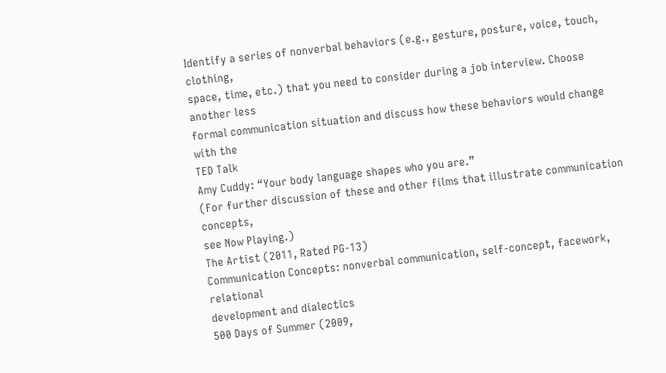Identify a series of nonverbal behaviors (e.g., gesture, posture, voice, touch, clothing,
space, time, etc.) that you need to consider during a job interview. Choose another less
formal communication situation and discuss how these behaviors would change with the
TED Talk
Amy Cuddy: “Your body language shapes who you are.”
(For further discussion of these and other films that illustrate communication concepts,
see Now Playing.)
The Artist (2011, Rated PG-13)
Communication Concepts: nonverbal communication, self-concept, facework, relational
development and dialectics
500 Days of Summer (2009,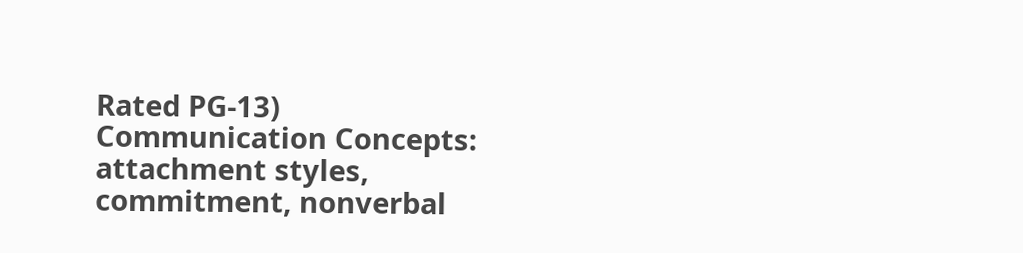Rated PG-13)
Communication Concepts: attachment styles, commitment, nonverbal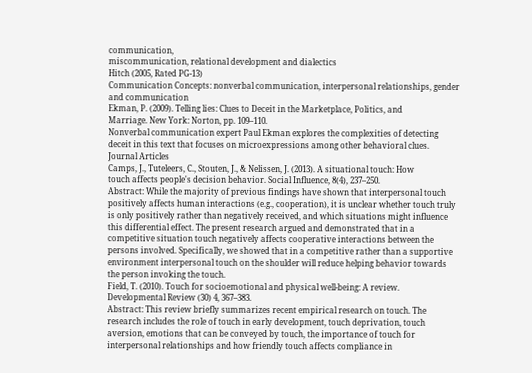communication,
miscommunication, relational development and dialectics
Hitch (2005, Rated PG-13)
Communication Concepts: nonverbal communication, interpersonal relationships, gender
and communication
Ekman, P. (2009). Telling lies: Clues to Deceit in the Marketplace, Politics, and
Marriage. New York: Norton, pp. 109–110.
Nonverbal communication expert Paul Ekman explores the complexities of detecting
deceit in this text that focuses on microexpressions among other behavioral clues.
Journal Articles
Camps, J., Tuteleers, C., Stouten, J., & Nelissen, J. (2013). A situational touch: How
touch affects people's decision behavior. Social Influence, 8(4), 237–250.
Abstract: While the majority of previous findings have shown that interpersonal touch
positively affects human interactions (e.g., cooperation), it is unclear whether touch truly
is only positively rather than negatively received, and which situations might influence
this differential effect. The present research argued and demonstrated that in a
competitive situation touch negatively affects cooperative interactions between the
persons involved. Specifically, we showed that in a competitive rather than a supportive
environment interpersonal touch on the shoulder will reduce helping behavior towards
the person invoking the touch.
Field, T. (2010). Touch for socioemotional and physical well-being: A review.
Developmental Review (30) 4, 367–383.
Abstract: This review briefly summarizes recent empirical research on touch. The
research includes the role of touch in early development, touch deprivation, touch
aversion, emotions that can be conveyed by touch, the importance of touch for
interpersonal relationships and how friendly touch affects compliance in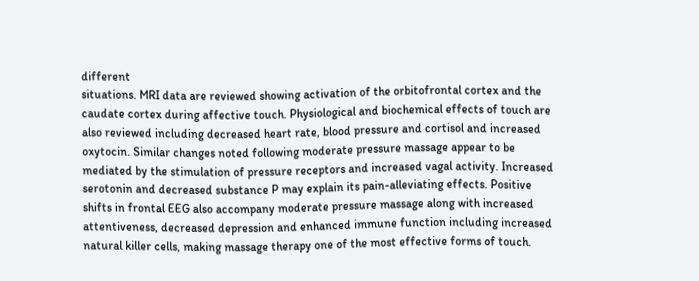different
situations. MRI data are reviewed showing activation of the orbitofrontal cortex and the
caudate cortex during affective touch. Physiological and biochemical effects of touch are
also reviewed including decreased heart rate, blood pressure and cortisol and increased
oxytocin. Similar changes noted following moderate pressure massage appear to be
mediated by the stimulation of pressure receptors and increased vagal activity. Increased
serotonin and decreased substance P may explain its pain-alleviating effects. Positive
shifts in frontal EEG also accompany moderate pressure massage along with increased
attentiveness, decreased depression and enhanced immune function including increased
natural killer cells, making massage therapy one of the most effective forms of touch.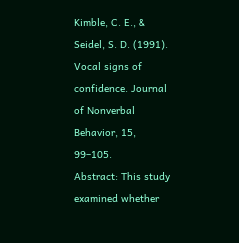Kimble, C. E., & Seidel, S. D. (1991). Vocal signs of confidence. Journal of Nonverbal
Behavior, 15, 99–105.
Abstract: This study examined whether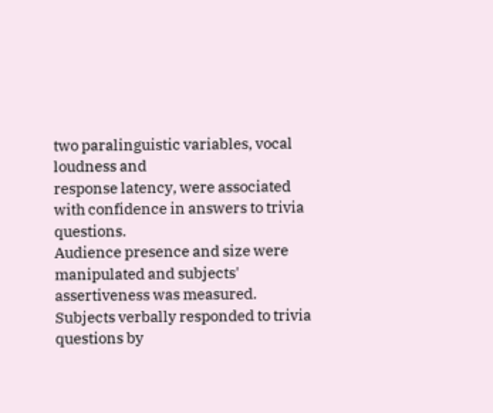two paralinguistic variables, vocal loudness and
response latency, were associated with confidence in answers to trivia questions.
Audience presence and size were manipulated and subjects' assertiveness was measured.
Subjects verbally responded to trivia questions by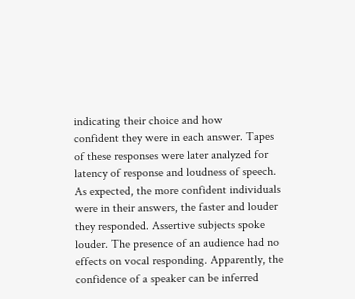indicating their choice and how
confident they were in each answer. Tapes of these responses were later analyzed for
latency of response and loudness of speech. As expected, the more confident individuals
were in their answers, the faster and louder they responded. Assertive subjects spoke
louder. The presence of an audience had no effects on vocal responding. Apparently, the
confidence of a speaker can be inferred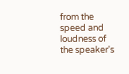from the speed and loudness of the speaker's